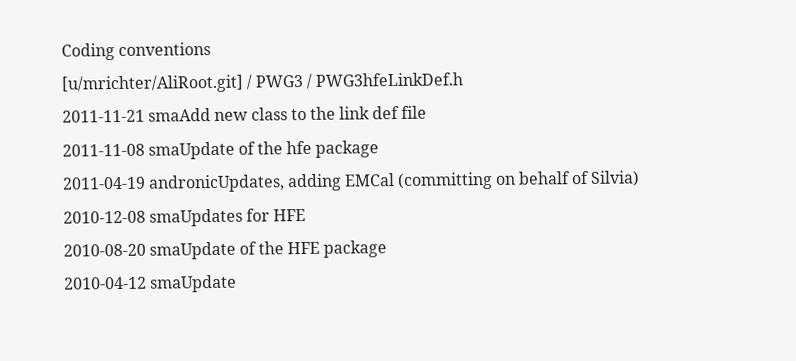Coding conventions
[u/mrichter/AliRoot.git] / PWG3 / PWG3hfeLinkDef.h
2011-11-21 smaAdd new class to the link def file
2011-11-08 smaUpdate of the hfe package
2011-04-19 andronicUpdates, adding EMCal (committing on behalf of Silvia)
2010-12-08 smaUpdates for HFE
2010-08-20 smaUpdate of the HFE package
2010-04-12 smaUpdate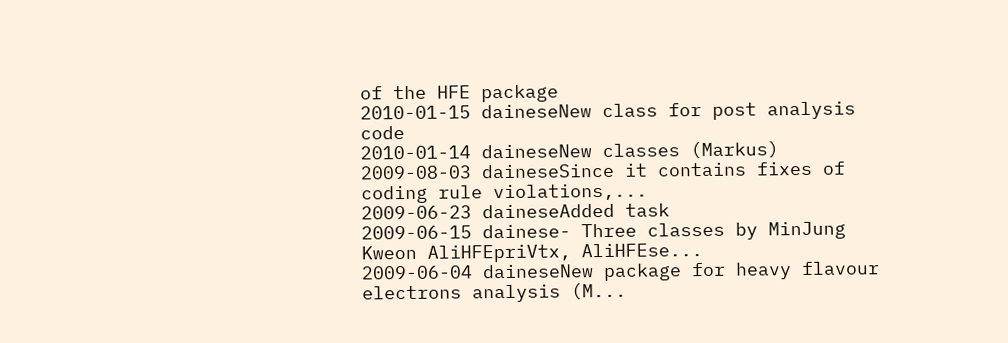of the HFE package
2010-01-15 daineseNew class for post analysis code
2010-01-14 daineseNew classes (Markus)
2009-08-03 daineseSince it contains fixes of coding rule violations,...
2009-06-23 daineseAdded task
2009-06-15 dainese- Three classes by MinJung Kweon AliHFEpriVtx, AliHFEse...
2009-06-04 daineseNew package for heavy flavour electrons analysis (M...